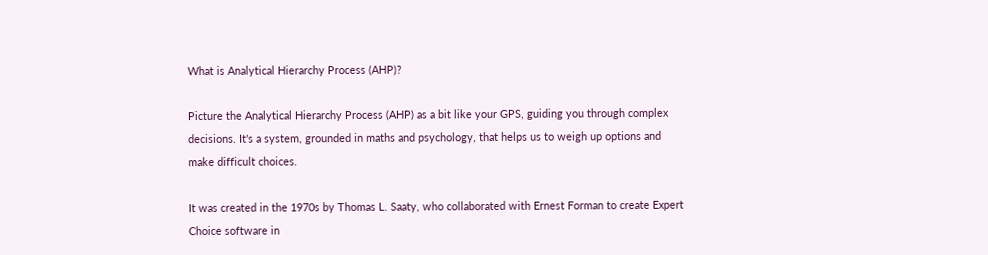What is Analytical Hierarchy Process (AHP)?

Picture the Analytical Hierarchy Process (AHP) as a bit like your GPS, guiding you through complex decisions. It's a system, grounded in maths and psychology, that helps us to weigh up options and make difficult choices.

It was created in the 1970s by Thomas L. Saaty, who collaborated with Ernest Forman to create Expert Choice software in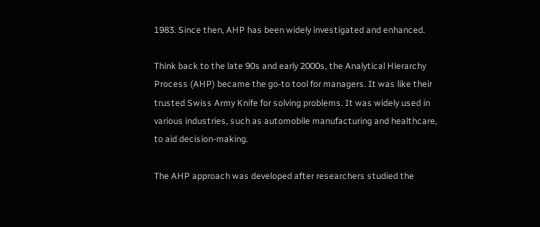1983. Since then, AHP has been widely investigated and enhanced.

Think back to the late 90s and early 2000s, the Analytical Hierarchy Process (AHP) became the go-to tool for managers. It was like their trusted Swiss Army Knife for solving problems. It was widely used in various industries, such as automobile manufacturing and healthcare, to aid decision-making.

The AHP approach was developed after researchers studied the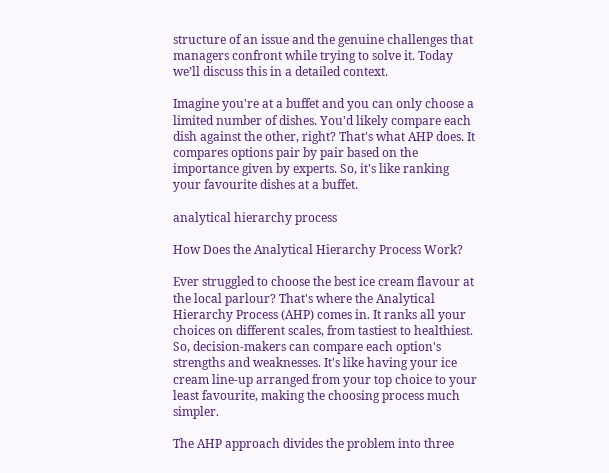structure of an issue and the genuine challenges that managers confront while trying to solve it. Today we’ll discuss this in a detailed context.

Imagine you're at a buffet and you can only choose a limited number of dishes. You'd likely compare each dish against the other, right? That's what AHP does. It compares options pair by pair based on the importance given by experts. So, it's like ranking your favourite dishes at a buffet.

analytical hierarchy process

How Does the Analytical Hierarchy Process Work?

Ever struggled to choose the best ice cream flavour at the local parlour? That's where the Analytical Hierarchy Process (AHP) comes in. It ranks all your choices on different scales, from tastiest to healthiest. So, decision-makers can compare each option's strengths and weaknesses. It's like having your ice cream line-up arranged from your top choice to your least favourite, making the choosing process much simpler.

The AHP approach divides the problem into three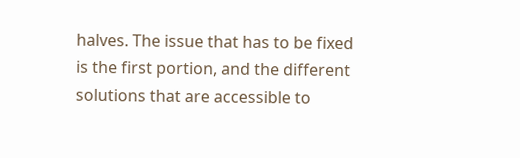halves. The issue that has to be fixed is the first portion, and the different solutions that are accessible to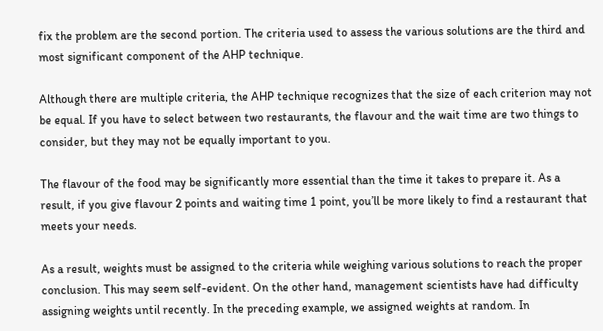fix the problem are the second portion. The criteria used to assess the various solutions are the third and most significant component of the AHP technique.

Although there are multiple criteria, the AHP technique recognizes that the size of each criterion may not be equal. If you have to select between two restaurants, the flavour and the wait time are two things to consider, but they may not be equally important to you.

The flavour of the food may be significantly more essential than the time it takes to prepare it. As a result, if you give flavour 2 points and waiting time 1 point, you’ll be more likely to find a restaurant that meets your needs.

As a result, weights must be assigned to the criteria while weighing various solutions to reach the proper conclusion. This may seem self-evident. On the other hand, management scientists have had difficulty assigning weights until recently. In the preceding example, we assigned weights at random. In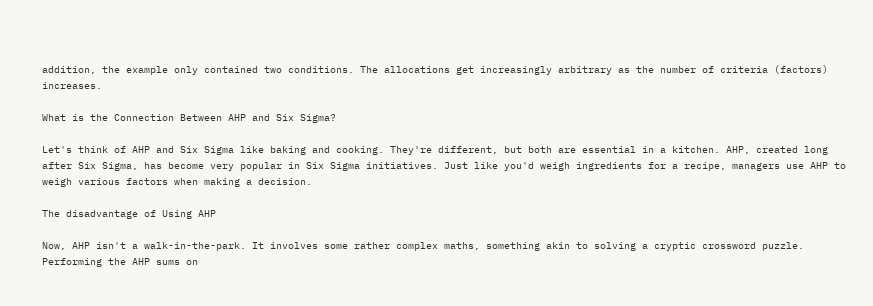addition, the example only contained two conditions. The allocations get increasingly arbitrary as the number of criteria (factors) increases.

What is the Connection Between AHP and Six Sigma?

Let's think of AHP and Six Sigma like baking and cooking. They're different, but both are essential in a kitchen. AHP, created long after Six Sigma, has become very popular in Six Sigma initiatives. Just like you'd weigh ingredients for a recipe, managers use AHP to weigh various factors when making a decision.

The disadvantage of Using AHP

Now, AHP isn't a walk-in-the-park. It involves some rather complex maths, something akin to solving a cryptic crossword puzzle. Performing the AHP sums on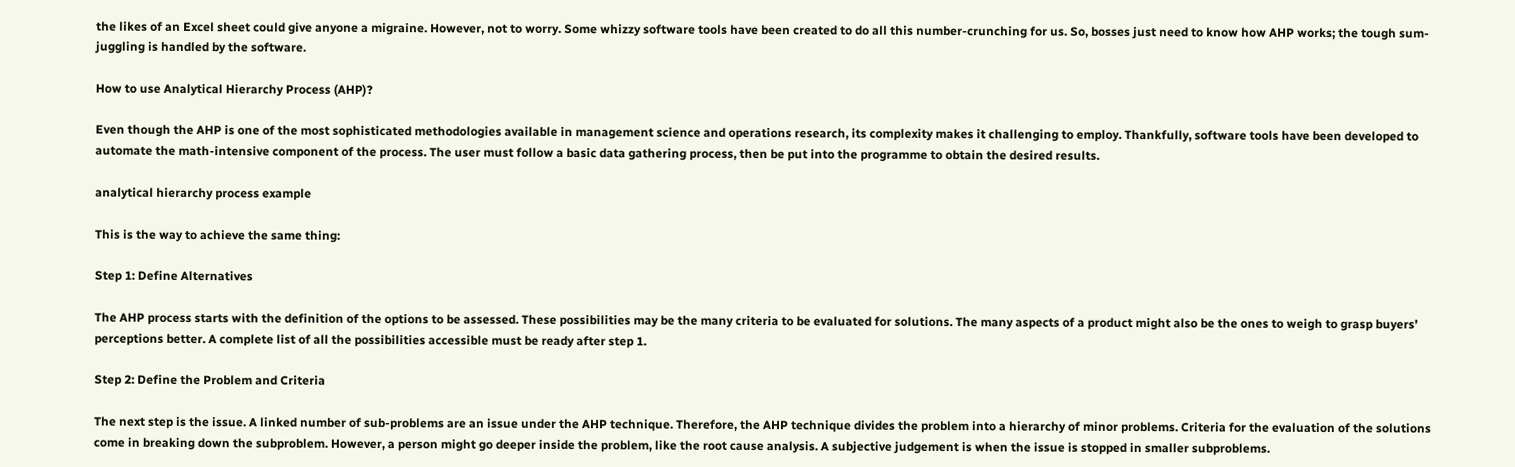the likes of an Excel sheet could give anyone a migraine. However, not to worry. Some whizzy software tools have been created to do all this number-crunching for us. So, bosses just need to know how AHP works; the tough sum-juggling is handled by the software.

How to use Analytical Hierarchy Process (AHP)?

Even though the AHP is one of the most sophisticated methodologies available in management science and operations research, its complexity makes it challenging to employ. Thankfully, software tools have been developed to automate the math-intensive component of the process. The user must follow a basic data gathering process, then be put into the programme to obtain the desired results.

analytical hierarchy process example

This is the way to achieve the same thing:

Step 1: Define Alternatives

The AHP process starts with the definition of the options to be assessed. These possibilities may be the many criteria to be evaluated for solutions. The many aspects of a product might also be the ones to weigh to grasp buyers’ perceptions better. A complete list of all the possibilities accessible must be ready after step 1.

Step 2: Define the Problem and Criteria

The next step is the issue. A linked number of sub-problems are an issue under the AHP technique. Therefore, the AHP technique divides the problem into a hierarchy of minor problems. Criteria for the evaluation of the solutions come in breaking down the subproblem. However, a person might go deeper inside the problem, like the root cause analysis. A subjective judgement is when the issue is stopped in smaller subproblems.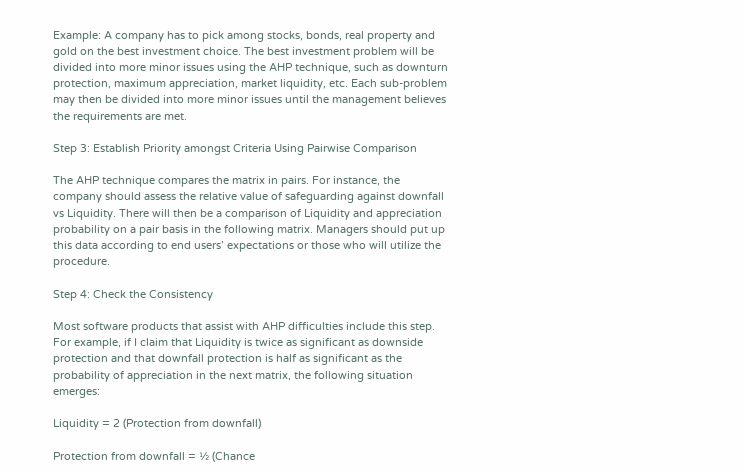Example: A company has to pick among stocks, bonds, real property and gold on the best investment choice. The best investment problem will be divided into more minor issues using the AHP technique, such as downturn protection, maximum appreciation, market liquidity, etc. Each sub-problem may then be divided into more minor issues until the management believes the requirements are met.

Step 3: Establish Priority amongst Criteria Using Pairwise Comparison

The AHP technique compares the matrix in pairs. For instance, the company should assess the relative value of safeguarding against downfall vs Liquidity. There will then be a comparison of Liquidity and appreciation probability on a pair basis in the following matrix. Managers should put up this data according to end users’ expectations or those who will utilize the procedure.

Step 4: Check the Consistency

Most software products that assist with AHP difficulties include this step. For example, if I claim that Liquidity is twice as significant as downside protection and that downfall protection is half as significant as the probability of appreciation in the next matrix, the following situation emerges:

Liquidity = 2 (Protection from downfall)

Protection from downfall = ½ (Chance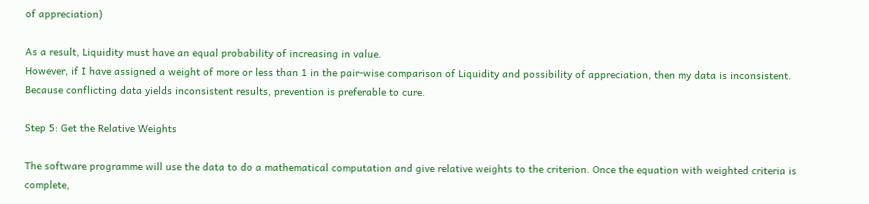of appreciation)

As a result, Liquidity must have an equal probability of increasing in value.
However, if I have assigned a weight of more or less than 1 in the pair-wise comparison of Liquidity and possibility of appreciation, then my data is inconsistent. Because conflicting data yields inconsistent results, prevention is preferable to cure.

Step 5: Get the Relative Weights

The software programme will use the data to do a mathematical computation and give relative weights to the criterion. Once the equation with weighted criteria is complete,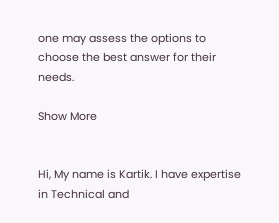one may assess the options to choose the best answer for their needs.

Show More


Hi, My name is Kartik. I have expertise in Technical and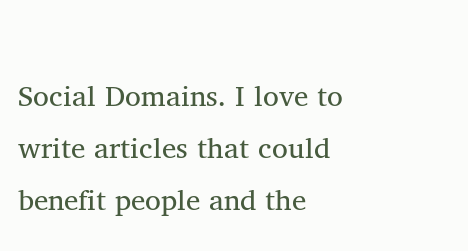Social Domains. I love to write articles that could benefit people and the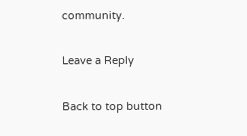community.

Leave a Reply

Back to top button